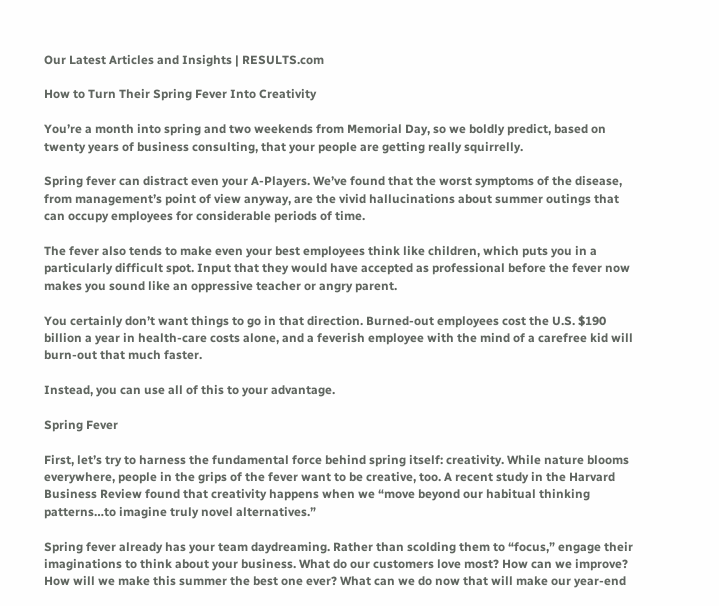Our Latest Articles and Insights | RESULTS.com

How to Turn Their Spring Fever Into Creativity

You’re a month into spring and two weekends from Memorial Day, so we boldly predict, based on twenty years of business consulting, that your people are getting really squirrelly.

Spring fever can distract even your A-Players. We’ve found that the worst symptoms of the disease, from management’s point of view anyway, are the vivid hallucinations about summer outings that can occupy employees for considerable periods of time.

The fever also tends to make even your best employees think like children, which puts you in a particularly difficult spot. Input that they would have accepted as professional before the fever now makes you sound like an oppressive teacher or angry parent.

You certainly don’t want things to go in that direction. Burned-out employees cost the U.S. $190 billion a year in health-care costs alone, and a feverish employee with the mind of a carefree kid will burn-out that much faster.

Instead, you can use all of this to your advantage.

Spring Fever

First, let’s try to harness the fundamental force behind spring itself: creativity. While nature blooms everywhere, people in the grips of the fever want to be creative, too. A recent study in the Harvard Business Review found that creativity happens when we “move beyond our habitual thinking patterns…to imagine truly novel alternatives.”

Spring fever already has your team daydreaming. Rather than scolding them to “focus,” engage their imaginations to think about your business. What do our customers love most? How can we improve? How will we make this summer the best one ever? What can we do now that will make our year-end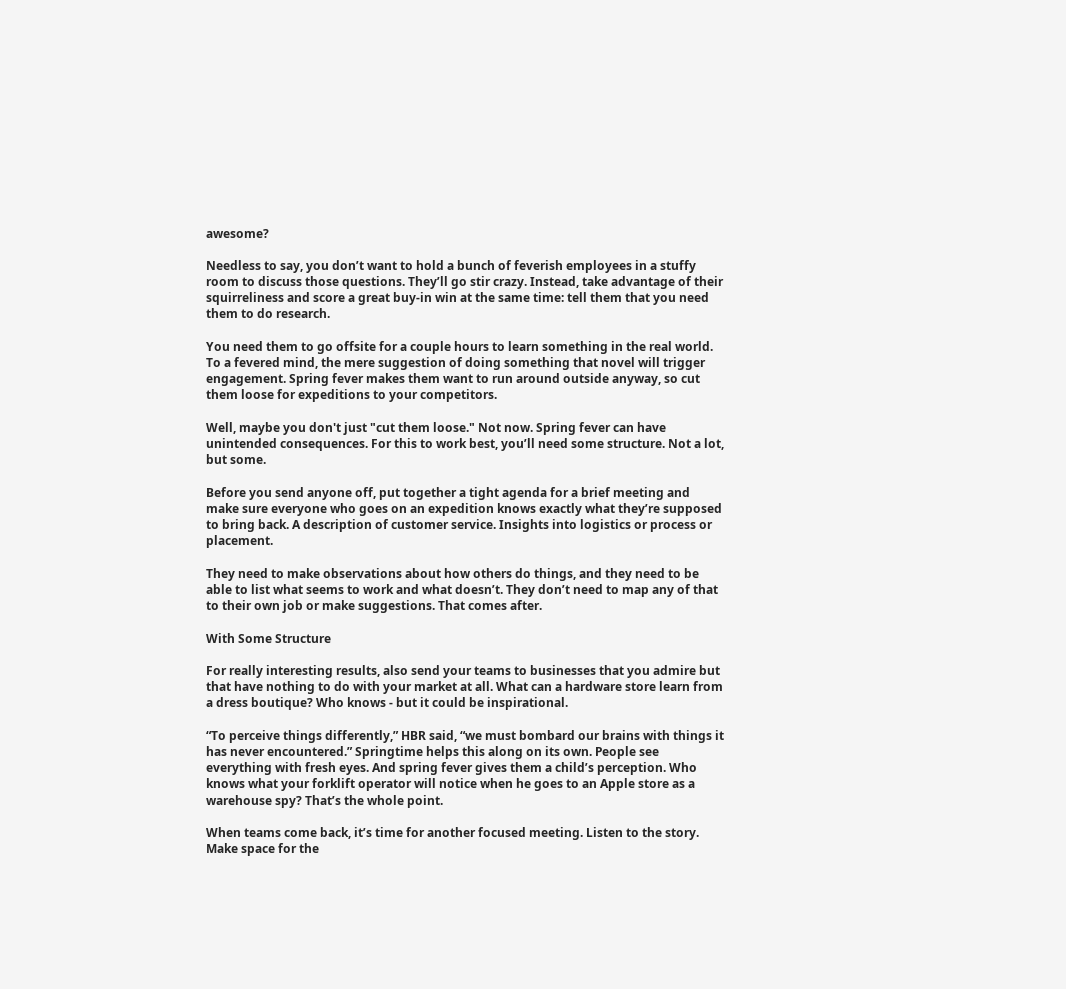awesome?

Needless to say, you don’t want to hold a bunch of feverish employees in a stuffy room to discuss those questions. They’ll go stir crazy. Instead, take advantage of their squirreliness and score a great buy-in win at the same time: tell them that you need them to do research.

You need them to go offsite for a couple hours to learn something in the real world. To a fevered mind, the mere suggestion of doing something that novel will trigger engagement. Spring fever makes them want to run around outside anyway, so cut them loose for expeditions to your competitors.

Well, maybe you don't just "cut them loose." Not now. Spring fever can have unintended consequences. For this to work best, you’ll need some structure. Not a lot, but some.

Before you send anyone off, put together a tight agenda for a brief meeting and make sure everyone who goes on an expedition knows exactly what they’re supposed to bring back. A description of customer service. Insights into logistics or process or placement.

They need to make observations about how others do things, and they need to be able to list what seems to work and what doesn’t. They don’t need to map any of that to their own job or make suggestions. That comes after.

With Some Structure

For really interesting results, also send your teams to businesses that you admire but that have nothing to do with your market at all. What can a hardware store learn from a dress boutique? Who knows - but it could be inspirational.

“To perceive things differently,” HBR said, “we must bombard our brains with things it has never encountered.” Springtime helps this along on its own. People see everything with fresh eyes. And spring fever gives them a child’s perception. Who knows what your forklift operator will notice when he goes to an Apple store as a warehouse spy? That’s the whole point.

When teams come back, it’s time for another focused meeting. Listen to the story. Make space for the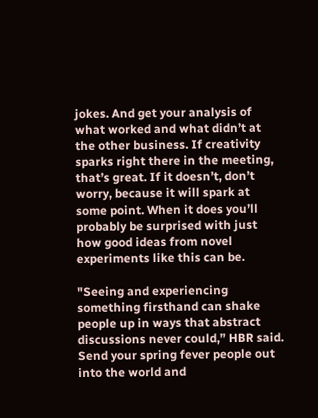jokes. And get your analysis of what worked and what didn’t at the other business. If creativity sparks right there in the meeting, that’s great. If it doesn’t, don’t worry, because it will spark at some point. When it does you’ll probably be surprised with just how good ideas from novel experiments like this can be.

"Seeing and experiencing something firsthand can shake people up in ways that abstract discussions never could,” HBR said. Send your spring fever people out into the world and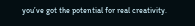you’ve got the potential for real creativity.